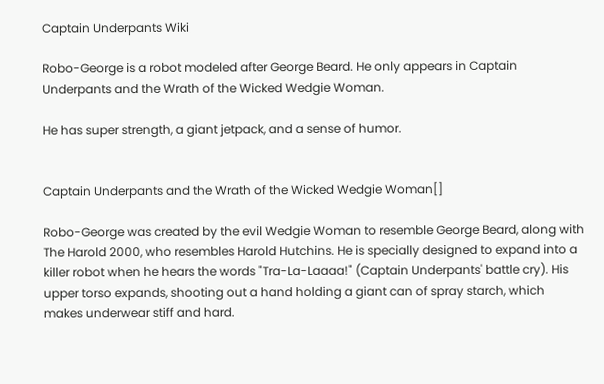Captain Underpants Wiki

Robo-George is a robot modeled after George Beard. He only appears in Captain Underpants and the Wrath of the Wicked Wedgie Woman.

He has super strength, a giant jetpack, and a sense of humor.


Captain Underpants and the Wrath of the Wicked Wedgie Woman[]

Robo-George was created by the evil Wedgie Woman to resemble George Beard, along with The Harold 2000, who resembles Harold Hutchins. He is specially designed to expand into a killer robot when he hears the words "Tra-La-Laaaa!" (Captain Underpants' battle cry). His upper torso expands, shooting out a hand holding a giant can of spray starch, which makes underwear stiff and hard.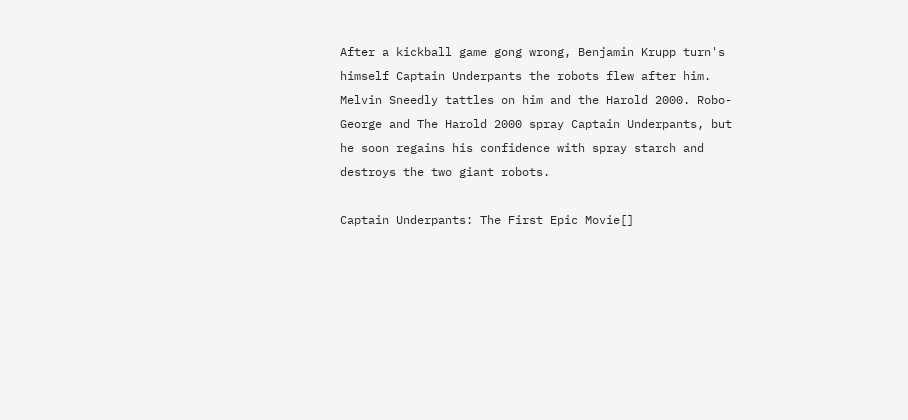After a kickball game gong wrong, Benjamin Krupp turn's himself Captain Underpants the robots flew after him. Melvin Sneedly tattles on him and the Harold 2000. Robo-George and The Harold 2000 spray Captain Underpants, but he soon regains his confidence with spray starch and destroys the two giant robots.

Captain Underpants: The First Epic Movie[]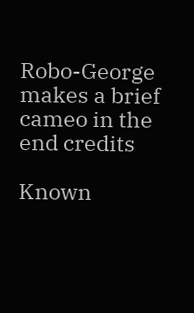Robo-George makes a brief cameo in the end credits

Known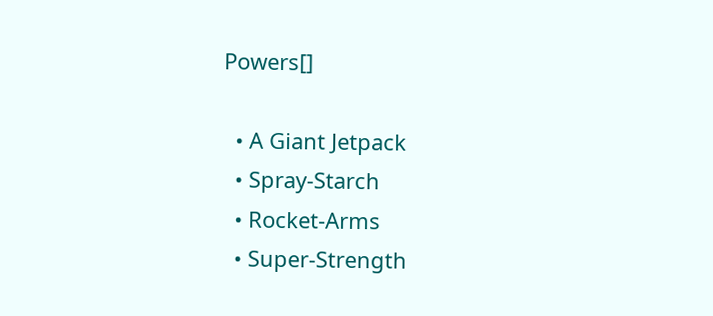Powers[]

  • A Giant Jetpack
  • Spray-Starch
  • Rocket-Arms
  • Super-Strength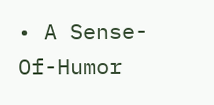• A Sense-Of-Humor